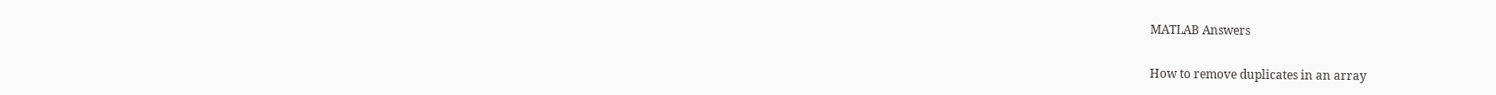MATLAB Answers

How to remove duplicates in an array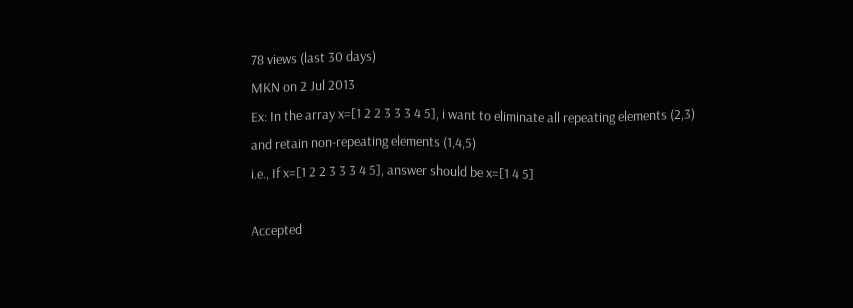78 views (last 30 days)
MKN on 2 Jul 2013
Ex: In the array x=[1 2 2 3 3 3 4 5], i want to eliminate all repeating elements (2,3) and retain non-repeating elements (1,4,5)
i.e., If x=[1 2 2 3 3 3 4 5], answer should be x=[1 4 5]

Accepted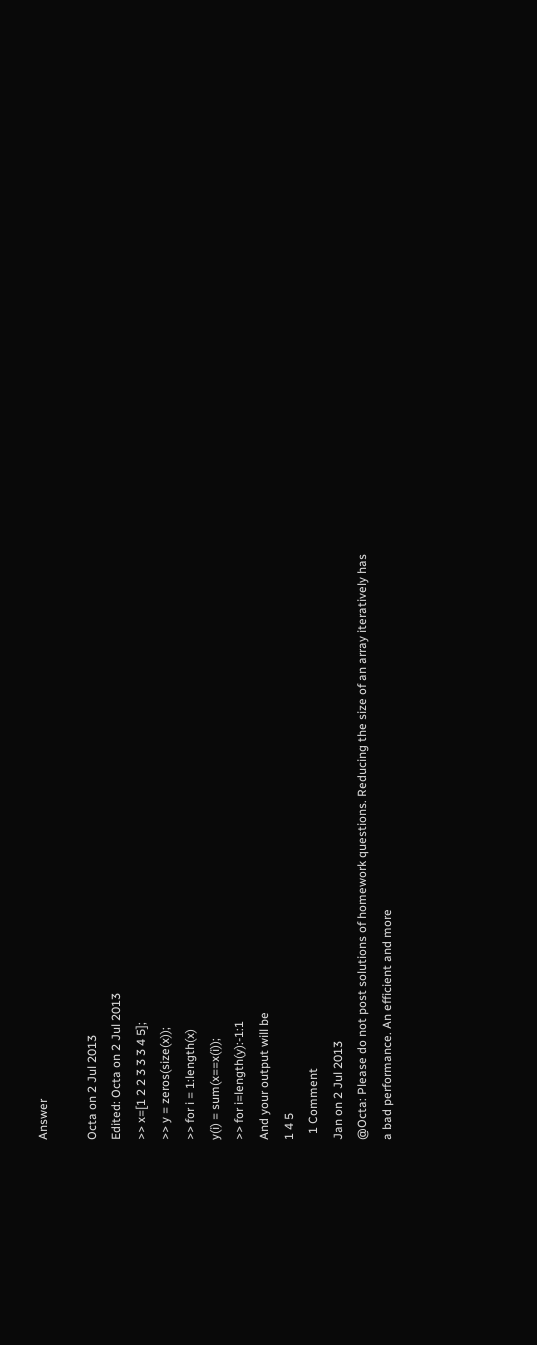Answer

Octa on 2 Jul 2013
Edited: Octa on 2 Jul 2013
>> x=[1 2 2 3 3 3 4 5];
>> y = zeros(size(x));
>> for i = 1:length(x)
y(i) = sum(x==x(i));
>> for i=length(y):-1:1
And your output will be
1 4 5
  1 Comment
Jan on 2 Jul 2013
@Octa: Please do not post solutions of homework questions. Reducing the size of an array iteratively has a bad performance. An efficient and more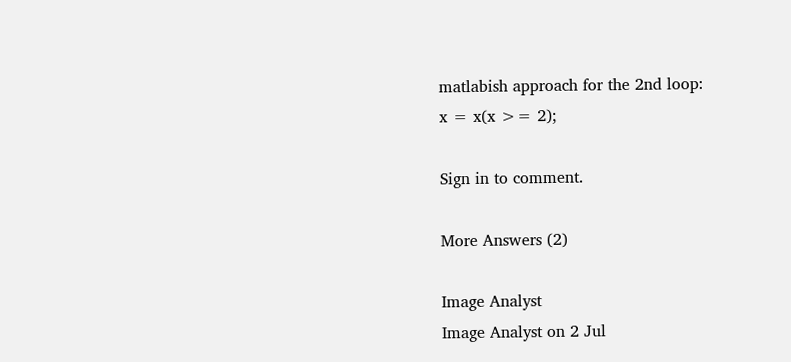matlabish approach for the 2nd loop:
x = x(x >= 2);

Sign in to comment.

More Answers (2)

Image Analyst
Image Analyst on 2 Jul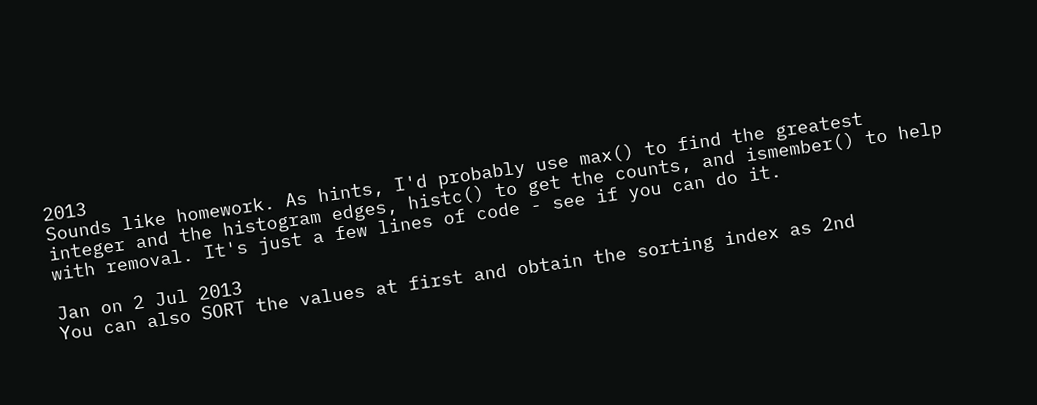2013
Sounds like homework. As hints, I'd probably use max() to find the greatest integer and the histogram edges, histc() to get the counts, and ismember() to help with removal. It's just a few lines of code - see if you can do it.

Jan on 2 Jul 2013
You can also SORT the values at first and obtain the sorting index as 2nd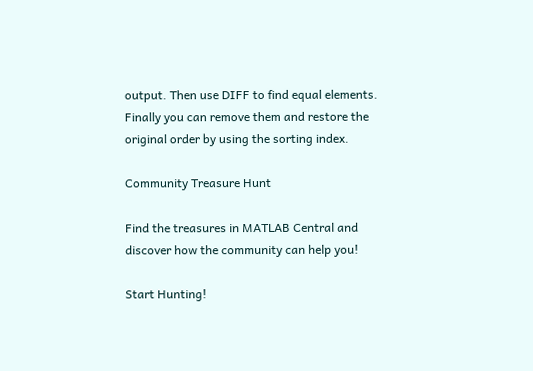output. Then use DIFF to find equal elements. Finally you can remove them and restore the original order by using the sorting index.

Community Treasure Hunt

Find the treasures in MATLAB Central and discover how the community can help you!

Start Hunting!